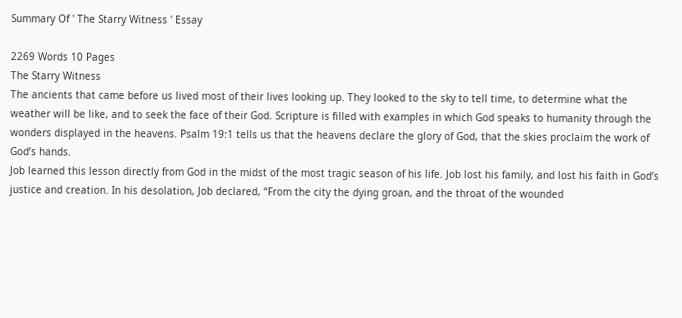Summary Of ' The Starry Witness ' Essay

2269 Words 10 Pages
The Starry Witness
The ancients that came before us lived most of their lives looking up. They looked to the sky to tell time, to determine what the weather will be like, and to seek the face of their God. Scripture is filled with examples in which God speaks to humanity through the wonders displayed in the heavens. Psalm 19:1 tells us that the heavens declare the glory of God, that the skies proclaim the work of God’s hands.
Job learned this lesson directly from God in the midst of the most tragic season of his life. Job lost his family, and lost his faith in God’s justice and creation. In his desolation, Job declared, “From the city the dying groan, and the throat of the wounded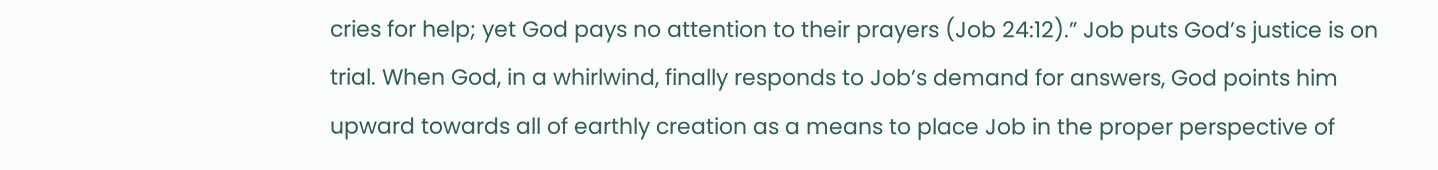cries for help; yet God pays no attention to their prayers (Job 24:12).” Job puts God’s justice is on trial. When God, in a whirlwind, finally responds to Job’s demand for answers, God points him upward towards all of earthly creation as a means to place Job in the proper perspective of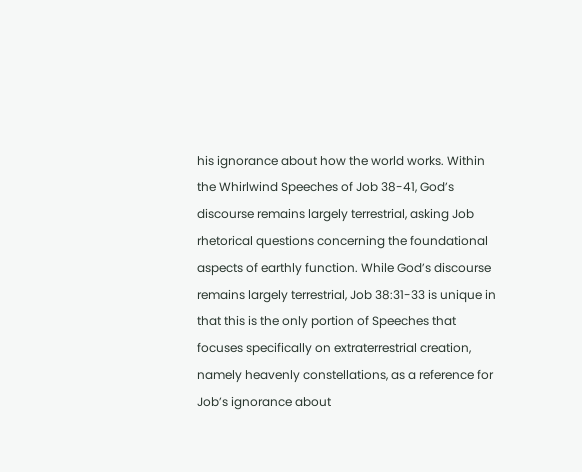his ignorance about how the world works. Within the Whirlwind Speeches of Job 38-41, God’s discourse remains largely terrestrial, asking Job rhetorical questions concerning the foundational aspects of earthly function. While God’s discourse remains largely terrestrial, Job 38:31-33 is unique in that this is the only portion of Speeches that focuses specifically on extraterrestrial creation, namely heavenly constellations, as a reference for Job’s ignorance about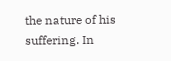the nature of his suffering. In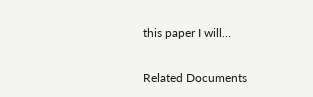this paper I will…

Related Documents